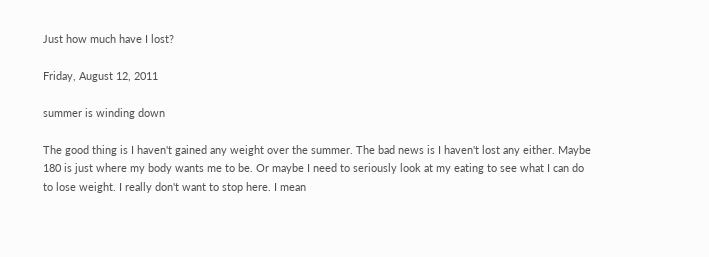Just how much have I lost?

Friday, August 12, 2011

summer is winding down

The good thing is I haven't gained any weight over the summer. The bad news is I haven't lost any either. Maybe 180 is just where my body wants me to be. Or maybe I need to seriously look at my eating to see what I can do to lose weight. I really don't want to stop here. I mean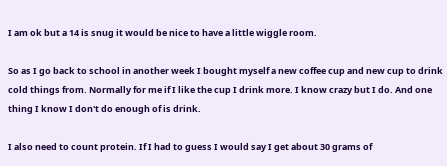I am ok but a 14 is snug it would be nice to have a little wiggle room.

So as I go back to school in another week I bought myself a new coffee cup and new cup to drink cold things from. Normally for me if I like the cup I drink more. I know crazy but I do. And one thing I know I don't do enough of is drink.

I also need to count protein. If I had to guess I would say I get about 30 grams of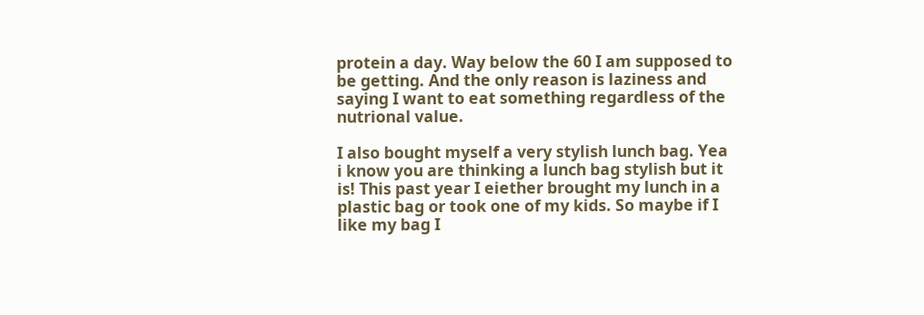protein a day. Way below the 60 I am supposed to be getting. And the only reason is laziness and saying I want to eat something regardless of the nutrional value.

I also bought myself a very stylish lunch bag. Yea i know you are thinking a lunch bag stylish but it is! This past year I eiether brought my lunch in a plastic bag or took one of my kids. So maybe if I like my bag I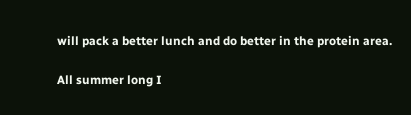will pack a better lunch and do better in the protein area.

All summer long I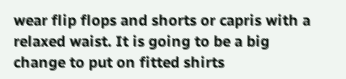wear flip flops and shorts or capris with a relaxed waist. It is going to be a big change to put on fitted shirts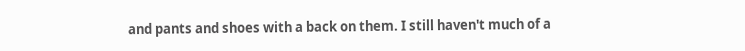and pants and shoes with a back on them. I still haven't much of a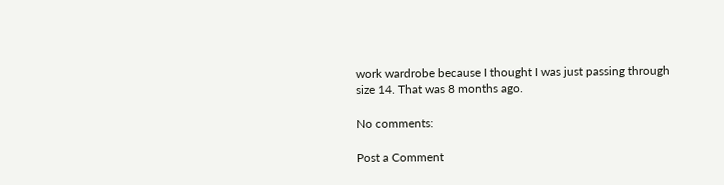work wardrobe because I thought I was just passing through size 14. That was 8 months ago.

No comments:

Post a Comment